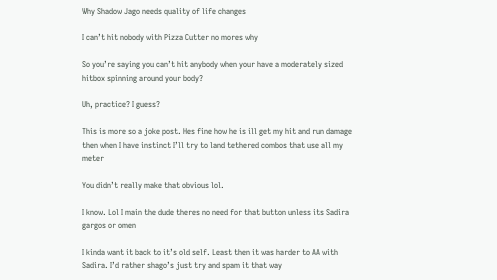Why Shadow Jago needs quality of life changes

I can’t hit nobody with Pizza Cutter no mores why

So you’re saying you can’t hit anybody when your have a moderately sized hitbox spinning around your body?

Uh, practice? I guess?

This is more so a joke post. Hes fine how he is ill get my hit and run damage then when I have instinct I’ll try to land tethered combos that use all my meter

You didn’t really make that obvious lol.

I know. Lol I main the dude theres no need for that button unless its Sadira gargos or omen

I kinda want it back to it’s old self. Least then it was harder to AA with Sadira. I’d rather shago’s just try and spam it that way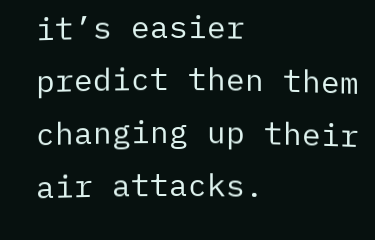it’s easier predict then them changing up their air attacks.